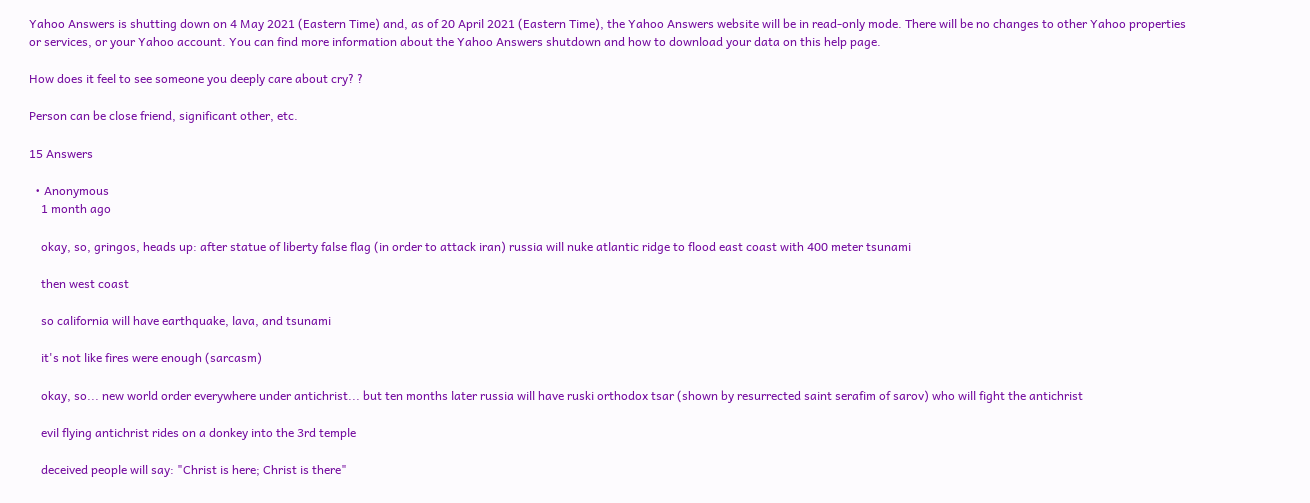Yahoo Answers is shutting down on 4 May 2021 (Eastern Time) and, as of 20 April 2021 (Eastern Time), the Yahoo Answers website will be in read-only mode. There will be no changes to other Yahoo properties or services, or your Yahoo account. You can find more information about the Yahoo Answers shutdown and how to download your data on this help page.

How does it feel to see someone you deeply care about cry? ?

Person can be close friend, significant other, etc.

15 Answers

  • Anonymous
    1 month ago

    okay, so, gringos, heads up: after statue of liberty false flag (in order to attack iran) russia will nuke atlantic ridge to flood east coast with 400 meter tsunami

    then west coast

    so california will have earthquake, lava, and tsunami

    it's not like fires were enough (sarcasm)

    okay, so... new world order everywhere under antichrist... but ten months later russia will have ruski orthodox tsar (shown by resurrected saint serafim of sarov) who will fight the antichrist

    evil flying antichrist rides on a donkey into the 3rd temple

    deceived people will say: "Christ is here; Christ is there"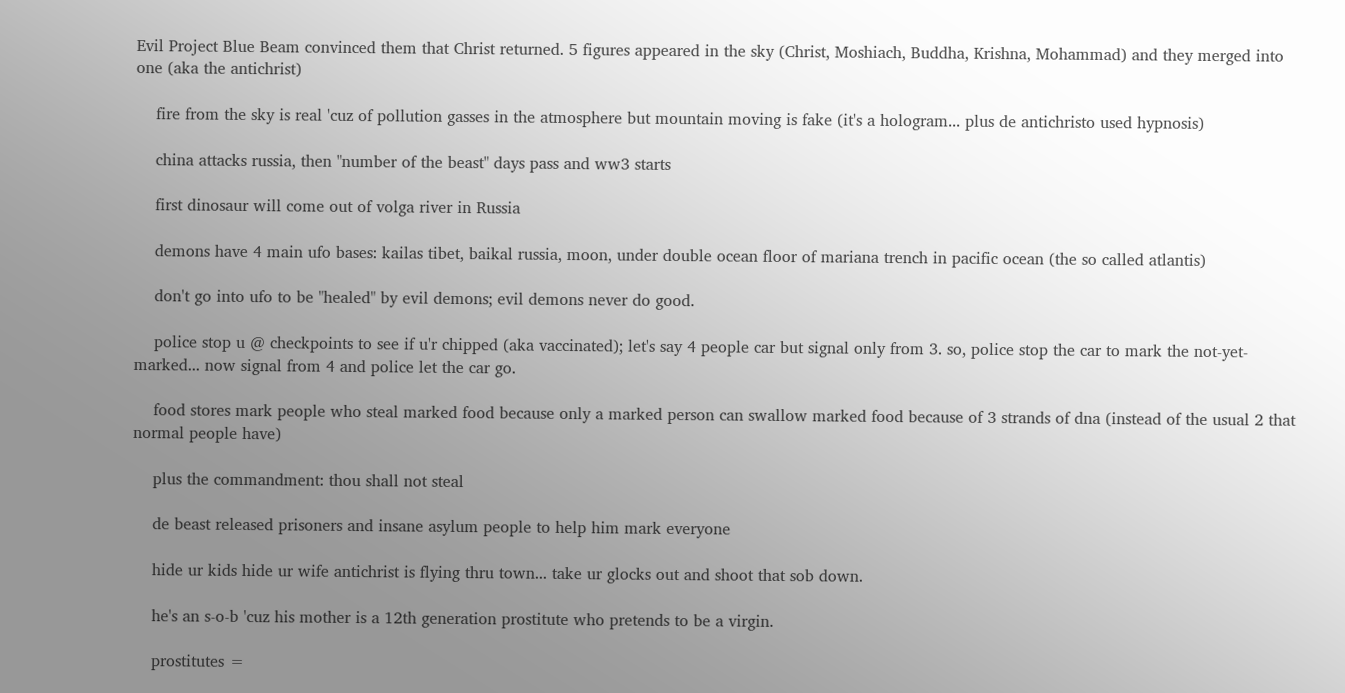Evil Project Blue Beam convinced them that Christ returned. 5 figures appeared in the sky (Christ, Moshiach, Buddha, Krishna, Mohammad) and they merged into one (aka the antichrist)

    fire from the sky is real 'cuz of pollution gasses in the atmosphere but mountain moving is fake (it's a hologram... plus de antichristo used hypnosis)

    china attacks russia, then "number of the beast" days pass and ww3 starts

    first dinosaur will come out of volga river in Russia

    demons have 4 main ufo bases: kailas tibet, baikal russia, moon, under double ocean floor of mariana trench in pacific ocean (the so called atlantis)

    don't go into ufo to be "healed" by evil demons; evil demons never do good.

    police stop u @ checkpoints to see if u'r chipped (aka vaccinated); let's say 4 people car but signal only from 3. so, police stop the car to mark the not-yet-marked... now signal from 4 and police let the car go.

    food stores mark people who steal marked food because only a marked person can swallow marked food because of 3 strands of dna (instead of the usual 2 that normal people have)

    plus the commandment: thou shall not steal

    de beast released prisoners and insane asylum people to help him mark everyone

    hide ur kids hide ur wife antichrist is flying thru town... take ur glocks out and shoot that sob down.

    he's an s-o-b 'cuz his mother is a 12th generation prostitute who pretends to be a virgin.

    prostitutes =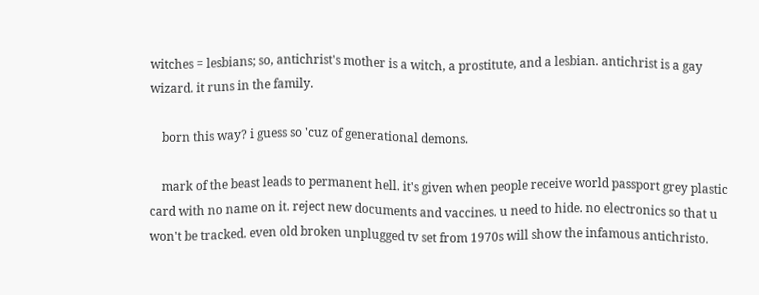witches = lesbians; so, antichrist's mother is a witch, a prostitute, and a lesbian. antichrist is a gay wizard. it runs in the family.

    born this way? i guess so 'cuz of generational demons.

    mark of the beast leads to permanent hell. it's given when people receive world passport grey plastic card with no name on it. reject new documents and vaccines. u need to hide. no electronics so that u won't be tracked. even old broken unplugged tv set from 1970s will show the infamous antichristo.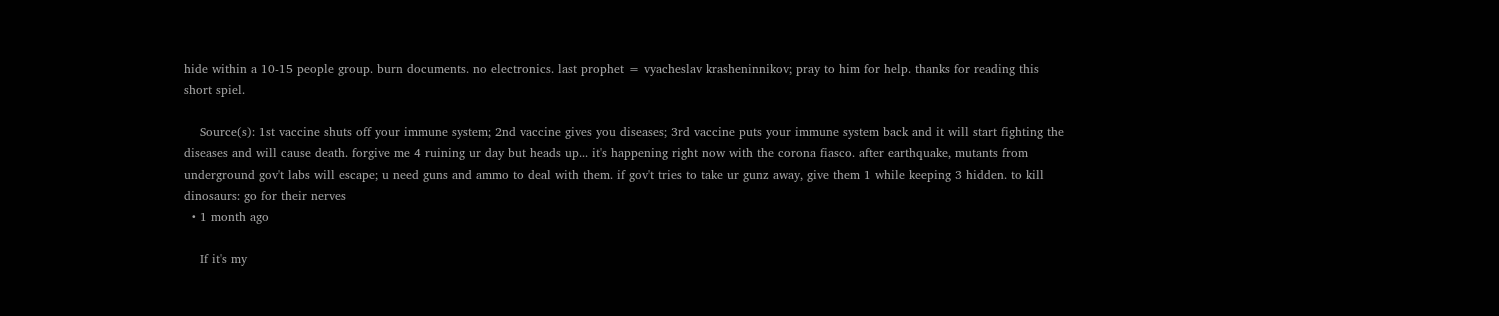hide within a 10-15 people group. burn documents. no electronics. last prophet = vyacheslav krasheninnikov; pray to him for help. thanks for reading this short spiel.

    Source(s): 1st vaccine shuts off your immune system; 2nd vaccine gives you diseases; 3rd vaccine puts your immune system back and it will start fighting the diseases and will cause death. forgive me 4 ruining ur day but heads up... it's happening right now with the corona fiasco. after earthquake, mutants from underground gov't labs will escape; u need guns and ammo to deal with them. if gov't tries to take ur gunz away, give them 1 while keeping 3 hidden. to kill dinosaurs: go for their nerves
  • 1 month ago

    If it's my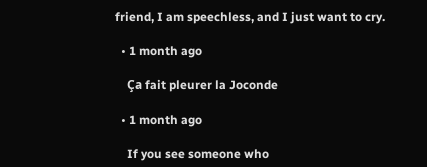friend, I am speechless, and I just want to cry.

  • 1 month ago

    Ça fait pleurer la Joconde

  • 1 month ago

    If you see someone who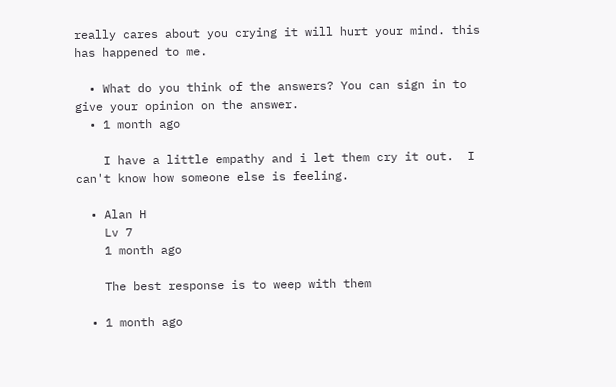really cares about you crying it will hurt your mind. this has happened to me.

  • What do you think of the answers? You can sign in to give your opinion on the answer.
  • 1 month ago

    I have a little empathy and i let them cry it out.  I can't know how someone else is feeling.

  • Alan H
    Lv 7
    1 month ago

    The best response is to weep with them

  • 1 month ago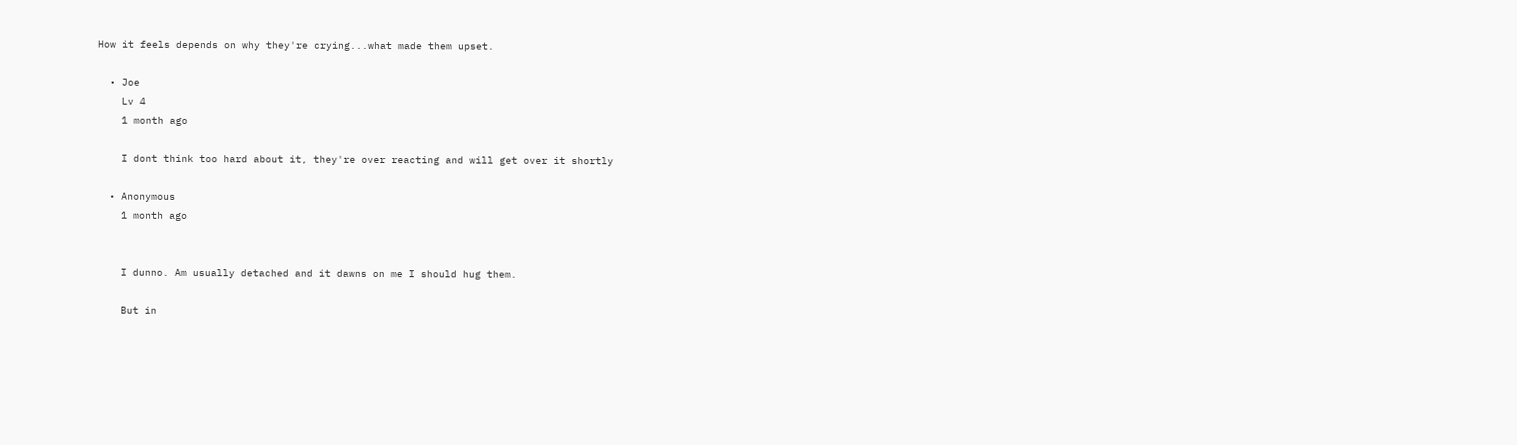How it feels depends on why they're crying...what made them upset.

  • Joe
    Lv 4
    1 month ago

    I dont think too hard about it, they're over reacting and will get over it shortly

  • Anonymous
    1 month ago


    I dunno. Am usually detached and it dawns on me I should hug them.

    But in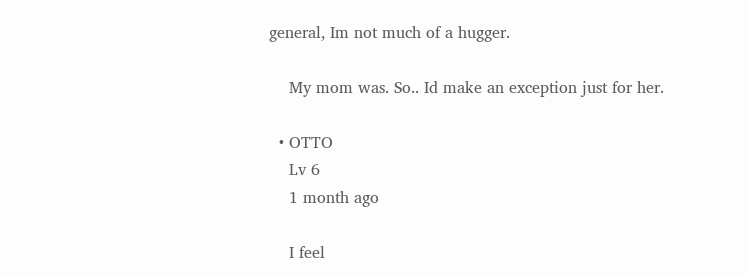general, Im not much of a hugger.

    My mom was. So.. Id make an exception just for her.

  • OTTO
    Lv 6
    1 month ago

    I feel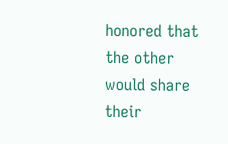honored that the other would share their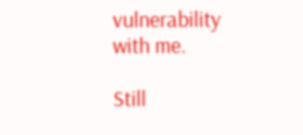vulnerability with me.

Still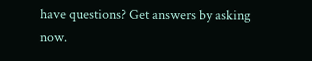have questions? Get answers by asking now.